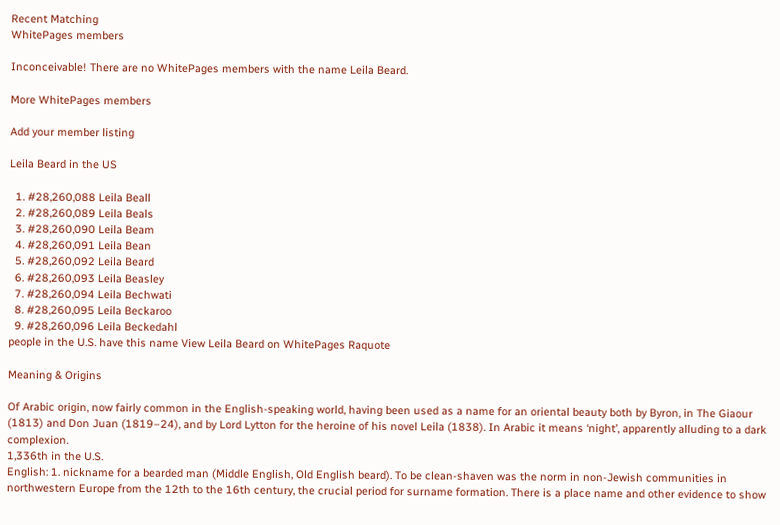Recent Matching
WhitePages members

Inconceivable! There are no WhitePages members with the name Leila Beard.

More WhitePages members

Add your member listing

Leila Beard in the US

  1. #28,260,088 Leila Beall
  2. #28,260,089 Leila Beals
  3. #28,260,090 Leila Beam
  4. #28,260,091 Leila Bean
  5. #28,260,092 Leila Beard
  6. #28,260,093 Leila Beasley
  7. #28,260,094 Leila Bechwati
  8. #28,260,095 Leila Beckaroo
  9. #28,260,096 Leila Beckedahl
people in the U.S. have this name View Leila Beard on WhitePages Raquote

Meaning & Origins

Of Arabic origin, now fairly common in the English-speaking world, having been used as a name for an oriental beauty both by Byron, in The Giaour (1813) and Don Juan (1819–24), and by Lord Lytton for the heroine of his novel Leila (1838). In Arabic it means ‘night’, apparently alluding to a dark complexion.
1,336th in the U.S.
English: 1. nickname for a bearded man (Middle English, Old English beard). To be clean-shaven was the norm in non-Jewish communities in northwestern Europe from the 12th to the 16th century, the crucial period for surname formation. There is a place name and other evidence to show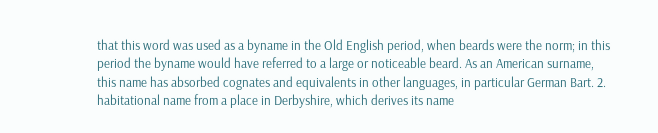that this word was used as a byname in the Old English period, when beards were the norm; in this period the byname would have referred to a large or noticeable beard. As an American surname, this name has absorbed cognates and equivalents in other languages, in particular German Bart. 2. habitational name from a place in Derbyshire, which derives its name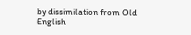by dissimilation from Old English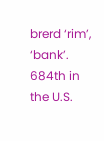brerd ‘rim’, ‘bank’.
684th in the U.S.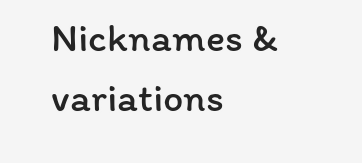Nicknames & variations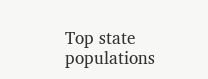Top state populations